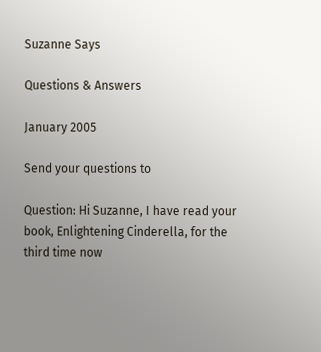Suzanne Says

Questions & Answers

January 2005

Send your questions to

Question: Hi Suzanne, I have read your book, Enlightening Cinderella, for the third time now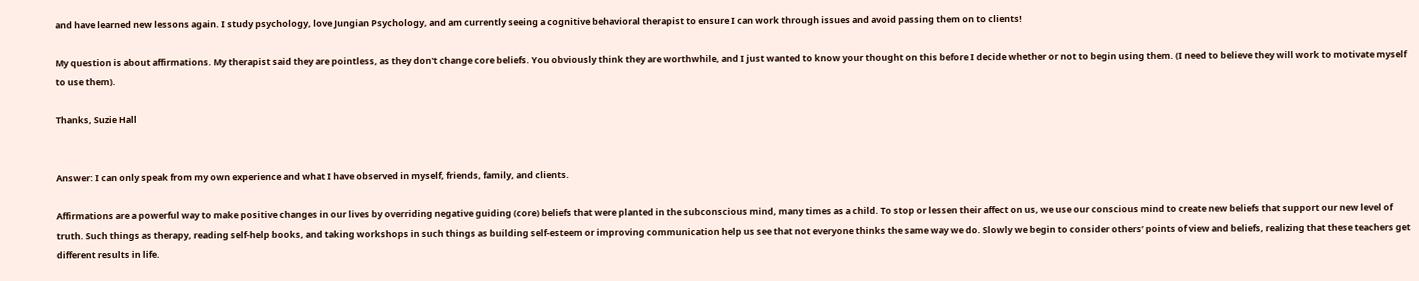and have learned new lessons again. I study psychology, love Jungian Psychology, and am currently seeing a cognitive behavioral therapist to ensure I can work through issues and avoid passing them on to clients!

My question is about affirmations. My therapist said they are pointless, as they don't change core beliefs. You obviously think they are worthwhile, and I just wanted to know your thought on this before I decide whether or not to begin using them. (I need to believe they will work to motivate myself to use them).

Thanks, Suzie Hall


Answer: I can only speak from my own experience and what I have observed in myself, friends, family, and clients.

Affirmations are a powerful way to make positive changes in our lives by overriding negative guiding (core) beliefs that were planted in the subconscious mind, many times as a child. To stop or lessen their affect on us, we use our conscious mind to create new beliefs that support our new level of truth. Such things as therapy, reading self-help books, and taking workshops in such things as building self-esteem or improving communication help us see that not everyone thinks the same way we do. Slowly we begin to consider others’ points of view and beliefs, realizing that these teachers get different results in life.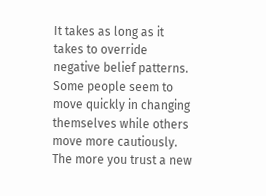It takes as long as it takes to override negative belief patterns. Some people seem to move quickly in changing themselves while others move more cautiously. The more you trust a new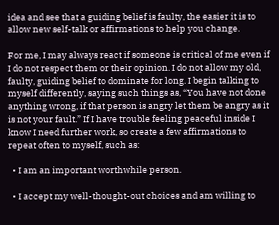idea and see that a guiding belief is faulty, the easier it is to allow new self-talk or affirmations to help you change.

For me, I may always react if someone is critical of me even if I do not respect them or their opinion. I do not allow my old, faulty, guiding belief to dominate for long. I begin talking to myself differently, saying such things as, “You have not done anything wrong, if that person is angry let them be angry as it is not your fault.” If I have trouble feeling peaceful inside I know I need further work, so create a few affirmations to repeat often to myself, such as:

  • I am an important worthwhile person.

  • I accept my well-thought-out choices and am willing to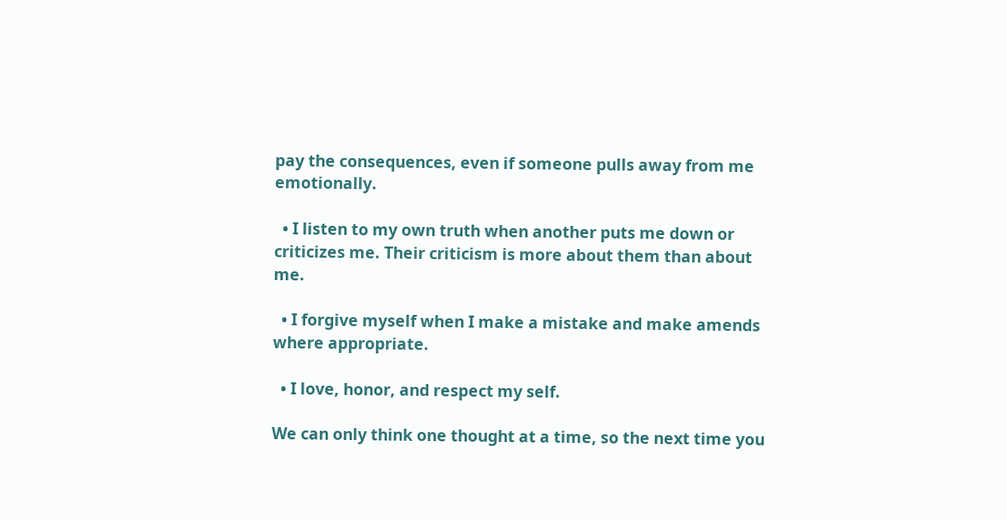pay the consequences, even if someone pulls away from me emotionally.

  • I listen to my own truth when another puts me down or criticizes me. Their criticism is more about them than about me.

  • I forgive myself when I make a mistake and make amends where appropriate.

  • I love, honor, and respect my self.

We can only think one thought at a time, so the next time you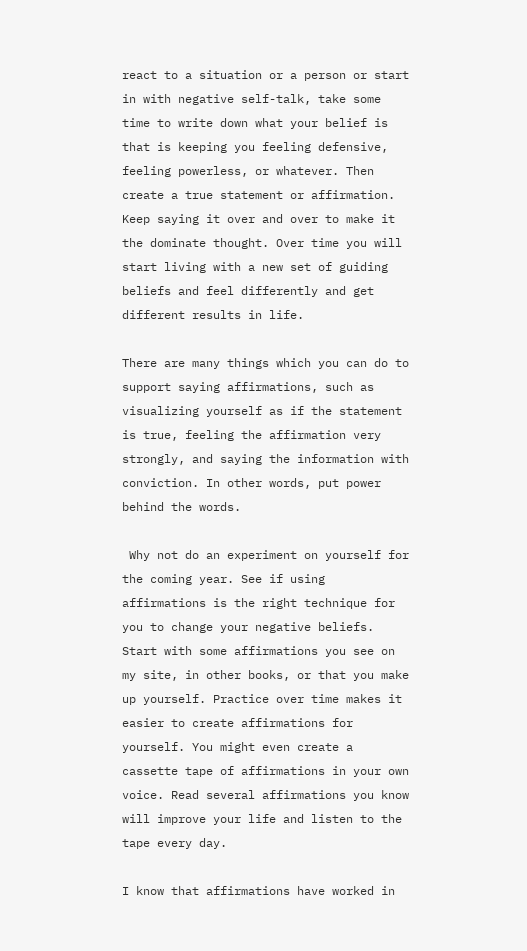react to a situation or a person or start in with negative self-talk, take some time to write down what your belief is that is keeping you feeling defensive, feeling powerless, or whatever. Then create a true statement or affirmation. Keep saying it over and over to make it the dominate thought. Over time you will start living with a new set of guiding beliefs and feel differently and get different results in life.

There are many things which you can do to support saying affirmations, such as visualizing yourself as if the statement is true, feeling the affirmation very strongly, and saying the information with conviction. In other words, put power behind the words.

 Why not do an experiment on yourself for the coming year. See if using affirmations is the right technique for you to change your negative beliefs. Start with some affirmations you see on my site, in other books, or that you make up yourself. Practice over time makes it easier to create affirmations for yourself. You might even create a cassette tape of affirmations in your own voice. Read several affirmations you know will improve your life and listen to the tape every day.

I know that affirmations have worked in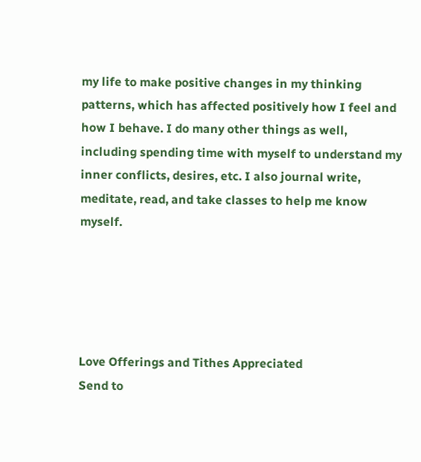my life to make positive changes in my thinking patterns, which has affected positively how I feel and how I behave. I do many other things as well, including spending time with myself to understand my inner conflicts, desires, etc. I also journal write, meditate, read, and take classes to help me know myself.





Love Offerings and Tithes Appreciated
Send to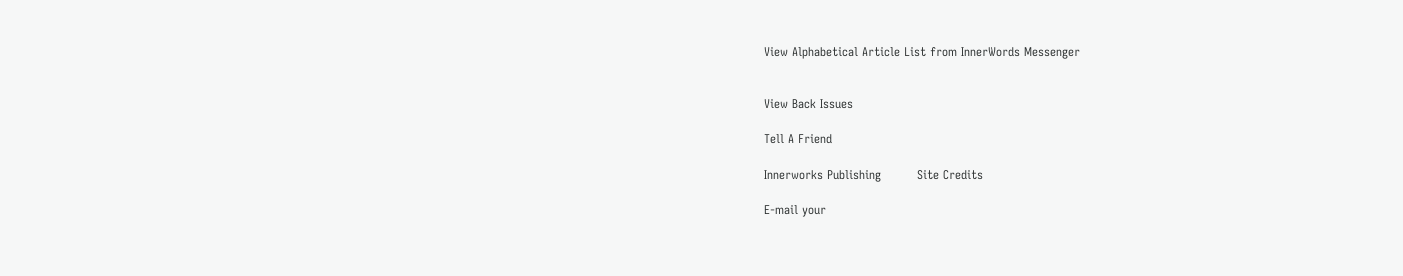View Alphabetical Article List from InnerWords Messenger


View Back Issues

Tell A Friend

Innerworks Publishing         Site Credits

E-mail your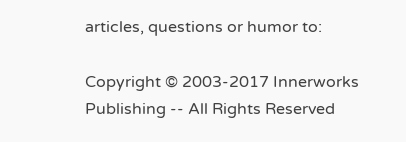articles, questions or humor to:

Copyright © 2003-2017 Innerworks Publishing -- All Rights Reserved